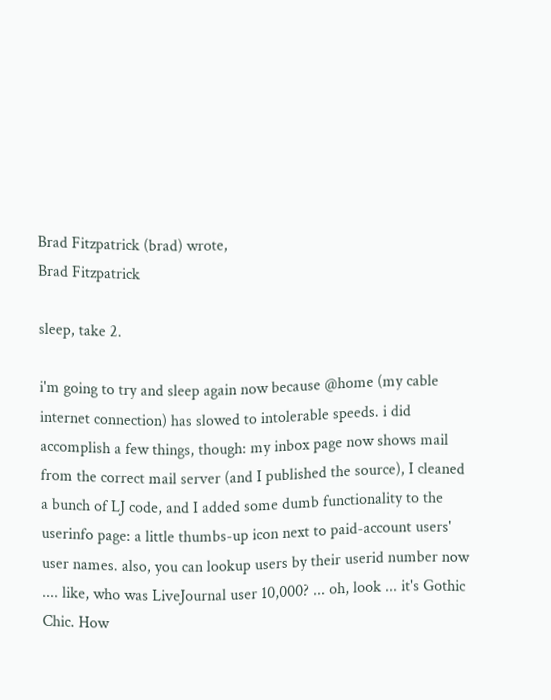Brad Fitzpatrick (brad) wrote,
Brad Fitzpatrick

sleep, take 2.

i'm going to try and sleep again now because @home (my cable internet connection) has slowed to intolerable speeds. i did accomplish a few things, though: my inbox page now shows mail from the correct mail server (and I published the source), I cleaned a bunch of LJ code, and I added some dumb functionality to the userinfo page: a little thumbs-up icon next to paid-account users' user names. also, you can lookup users by their userid number now .... like, who was LiveJournal user 10,000? ... oh, look ... it's Gothic Chic. How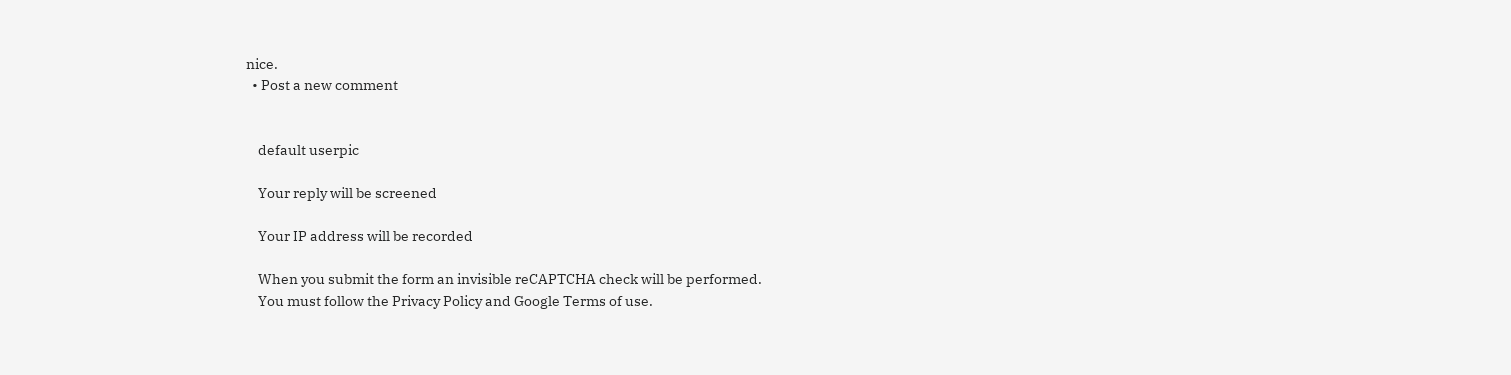nice.
  • Post a new comment


    default userpic

    Your reply will be screened

    Your IP address will be recorded

    When you submit the form an invisible reCAPTCHA check will be performed.
    You must follow the Privacy Policy and Google Terms of use.